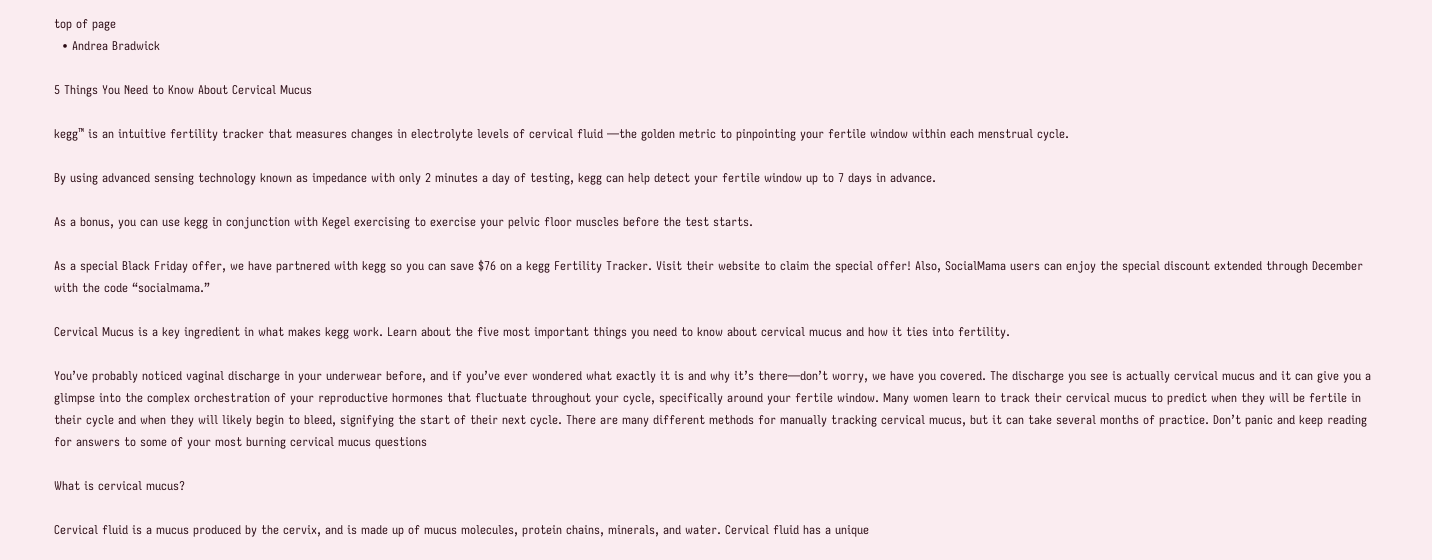top of page
  • Andrea Bradwick

5 Things You Need to Know About Cervical Mucus

kegg™ is an intuitive fertility tracker that measures changes in electrolyte levels of cervical fluid —the golden metric to pinpointing your fertile window within each menstrual cycle.

By using advanced sensing technology known as impedance with only 2 minutes a day of testing, kegg can help detect your fertile window up to 7 days in advance.

As a bonus, you can use kegg in conjunction with Kegel exercising to exercise your pelvic floor muscles before the test starts.

As a special Black Friday offer, we have partnered with kegg so you can save $76 on a kegg Fertility Tracker. Visit their website to claim the special offer! Also, SocialMama users can enjoy the special discount extended through December with the code “socialmama.”

Cervical Mucus is a key ingredient in what makes kegg work. Learn about the five most important things you need to know about cervical mucus and how it ties into fertility.

You’ve probably noticed vaginal discharge in your underwear before, and if you’ve ever wondered what exactly it is and why it’s there—don’t worry, we have you covered. The discharge you see is actually cervical mucus and it can give you a glimpse into the complex orchestration of your reproductive hormones that fluctuate throughout your cycle, specifically around your fertile window. Many women learn to track their cervical mucus to predict when they will be fertile in their cycle and when they will likely begin to bleed, signifying the start of their next cycle. There are many different methods for manually tracking cervical mucus, but it can take several months of practice. Don’t panic and keep reading for answers to some of your most burning cervical mucus questions

What is cervical mucus?

Cervical fluid is a mucus produced by the cervix, and is made up of mucus molecules, protein chains, minerals, and water. Cervical fluid has a unique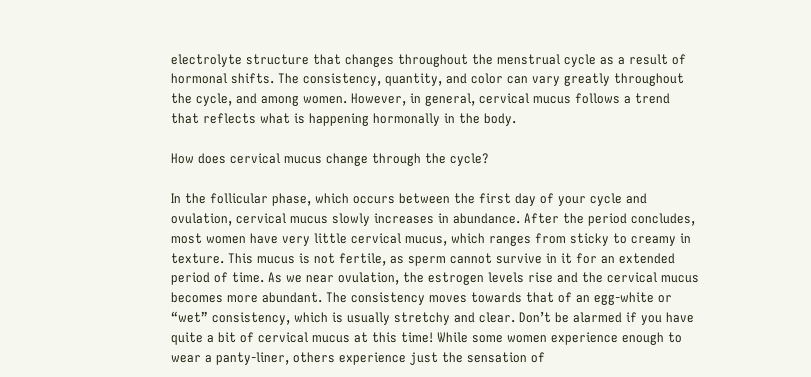electrolyte structure that changes throughout the menstrual cycle as a result of hormonal shifts. The consistency, quantity, and color can vary greatly throughout the cycle, and among women. However, in general, cervical mucus follows a trend that reflects what is happening hormonally in the body.

How does cervical mucus change through the cycle?

In the follicular phase, which occurs between the first day of your cycle and ovulation, cervical mucus slowly increases in abundance. After the period concludes, most women have very little cervical mucus, which ranges from sticky to creamy in texture. This mucus is not fertile, as sperm cannot survive in it for an extended period of time. As we near ovulation, the estrogen levels rise and the cervical mucus becomes more abundant. The consistency moves towards that of an egg-white or “wet” consistency, which is usually stretchy and clear. Don’t be alarmed if you have quite a bit of cervical mucus at this time! While some women experience enough to wear a panty-liner, others experience just the sensation of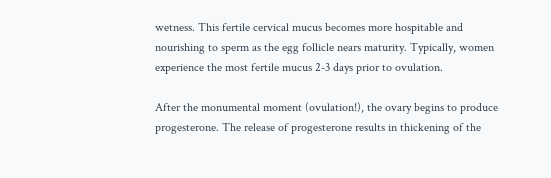wetness. This fertile cervical mucus becomes more hospitable and nourishing to sperm as the egg follicle nears maturity. Typically, women experience the most fertile mucus 2-3 days prior to ovulation.

After the monumental moment (ovulation!), the ovary begins to produce progesterone. The release of progesterone results in thickening of the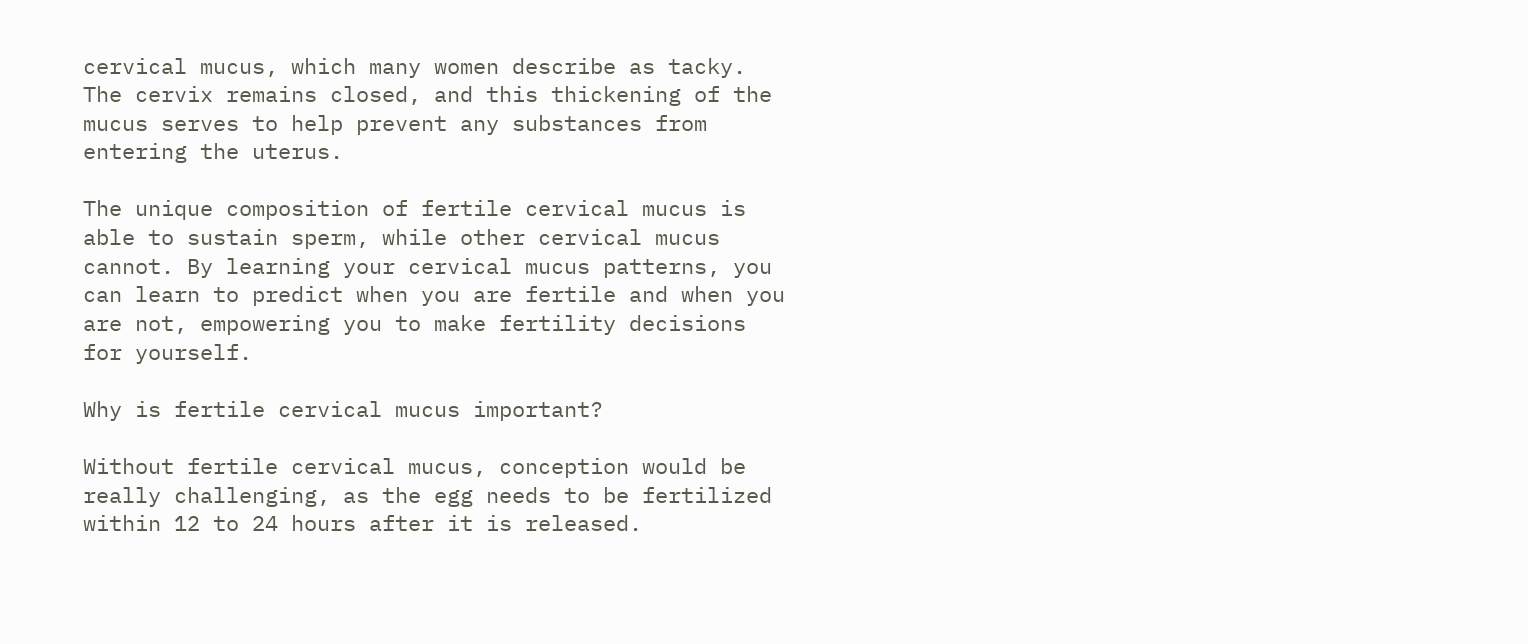cervical mucus, which many women describe as tacky. The cervix remains closed, and this thickening of the mucus serves to help prevent any substances from entering the uterus.

The unique composition of fertile cervical mucus is able to sustain sperm, while other cervical mucus cannot. By learning your cervical mucus patterns, you can learn to predict when you are fertile and when you are not, empowering you to make fertility decisions for yourself.

Why is fertile cervical mucus important?

Without fertile cervical mucus, conception would be really challenging, as the egg needs to be fertilized within 12 to 24 hours after it is released.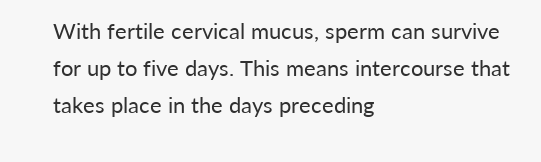With fertile cervical mucus, sperm can survive for up to five days. This means intercourse that takes place in the days preceding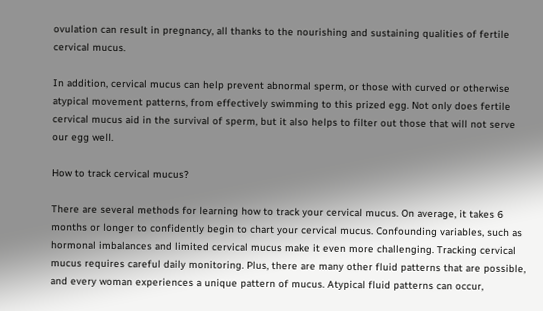ovulation can result in pregnancy, all thanks to the nourishing and sustaining qualities of fertile cervical mucus.

In addition, cervical mucus can help prevent abnormal sperm, or those with curved or otherwise atypical movement patterns, from effectively swimming to this prized egg. Not only does fertile cervical mucus aid in the survival of sperm, but it also helps to filter out those that will not serve our egg well.

How to track cervical mucus?

There are several methods for learning how to track your cervical mucus. On average, it takes 6 months or longer to confidently begin to chart your cervical mucus. Confounding variables, such as hormonal imbalances and limited cervical mucus make it even more challenging. Tracking cervical mucus requires careful daily monitoring. Plus, there are many other fluid patterns that are possible, and every woman experiences a unique pattern of mucus. Atypical fluid patterns can occur,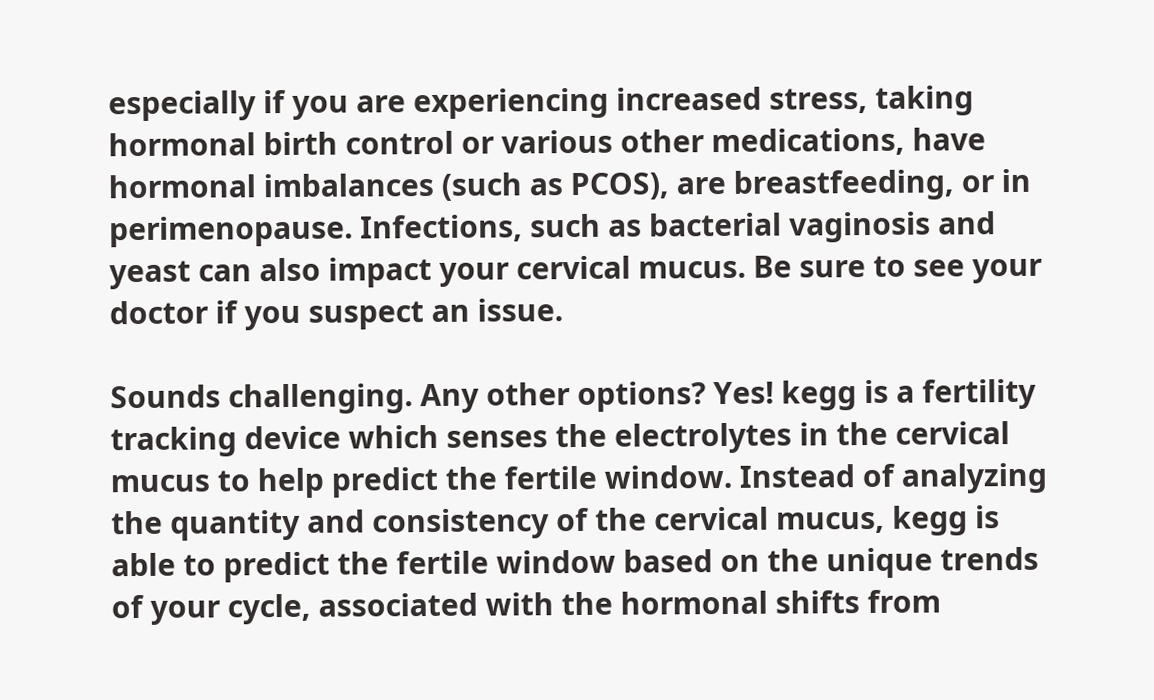especially if you are experiencing increased stress, taking hormonal birth control or various other medications, have hormonal imbalances (such as PCOS), are breastfeeding, or in perimenopause. Infections, such as bacterial vaginosis and yeast can also impact your cervical mucus. Be sure to see your doctor if you suspect an issue.

Sounds challenging. Any other options? Yes! kegg is a fertility tracking device which senses the electrolytes in the cervical mucus to help predict the fertile window. Instead of analyzing the quantity and consistency of the cervical mucus, kegg is able to predict the fertile window based on the unique trends of your cycle, associated with the hormonal shifts from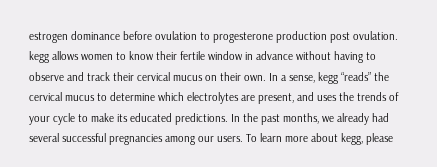estrogen dominance before ovulation to progesterone production post ovulation. kegg allows women to know their fertile window in advance without having to observe and track their cervical mucus on their own. In a sense, kegg “reads” the cervical mucus to determine which electrolytes are present, and uses the trends of your cycle to make its educated predictions. In the past months, we already had several successful pregnancies among our users. To learn more about kegg, please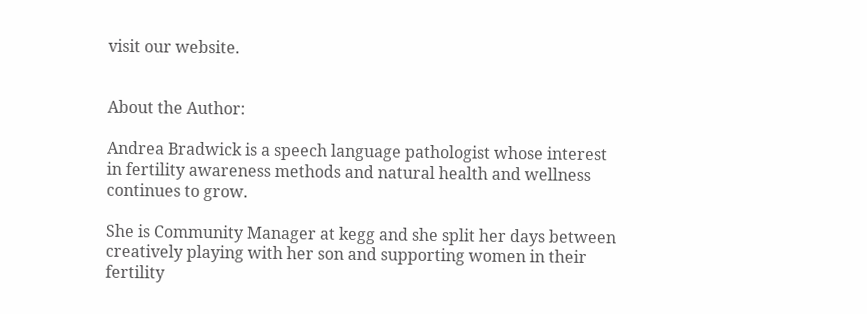visit our website.


About the Author:

Andrea Bradwick is a speech language pathologist whose interest in fertility awareness methods and natural health and wellness continues to grow.

She is Community Manager at kegg and she split her days between creatively playing with her son and supporting women in their fertility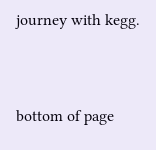journey with kegg.


bottom of page